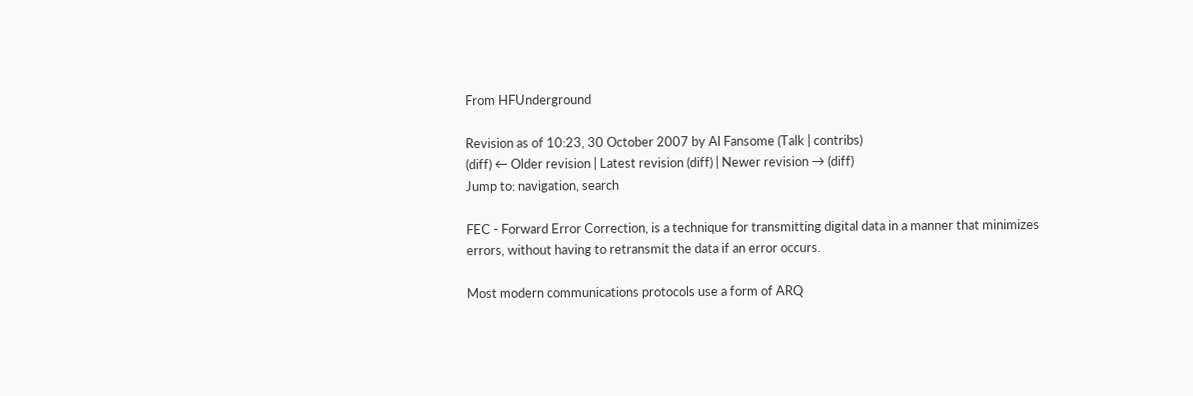From HFUnderground

Revision as of 10:23, 30 October 2007 by Al Fansome (Talk | contribs)
(diff) ← Older revision | Latest revision (diff) | Newer revision → (diff)
Jump to: navigation, search

FEC - Forward Error Correction, is a technique for transmitting digital data in a manner that minimizes errors, without having to retransmit the data if an error occurs.

Most modern communications protocols use a form of ARQ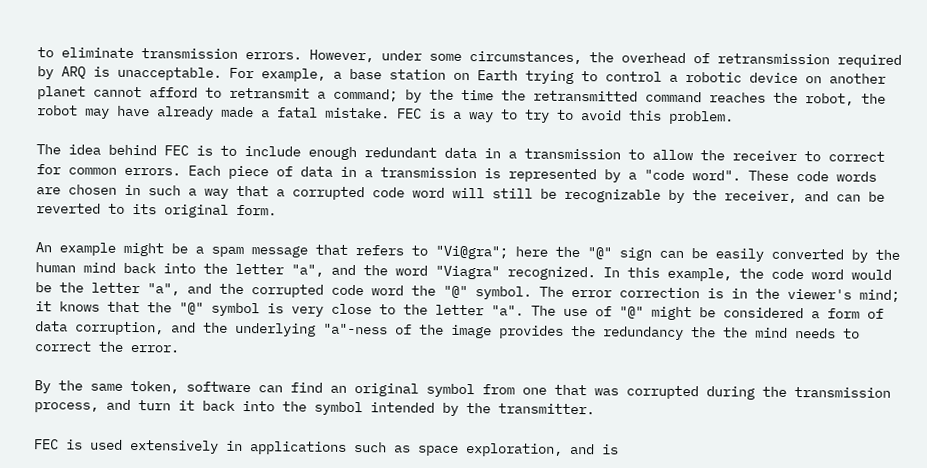to eliminate transmission errors. However, under some circumstances, the overhead of retransmission required by ARQ is unacceptable. For example, a base station on Earth trying to control a robotic device on another planet cannot afford to retransmit a command; by the time the retransmitted command reaches the robot, the robot may have already made a fatal mistake. FEC is a way to try to avoid this problem.

The idea behind FEC is to include enough redundant data in a transmission to allow the receiver to correct for common errors. Each piece of data in a transmission is represented by a "code word". These code words are chosen in such a way that a corrupted code word will still be recognizable by the receiver, and can be reverted to its original form.

An example might be a spam message that refers to "Vi@gra"; here the "@" sign can be easily converted by the human mind back into the letter "a", and the word "Viagra" recognized. In this example, the code word would be the letter "a", and the corrupted code word the "@" symbol. The error correction is in the viewer's mind; it knows that the "@" symbol is very close to the letter "a". The use of "@" might be considered a form of data corruption, and the underlying "a"-ness of the image provides the redundancy the the mind needs to correct the error.

By the same token, software can find an original symbol from one that was corrupted during the transmission process, and turn it back into the symbol intended by the transmitter.

FEC is used extensively in applications such as space exploration, and is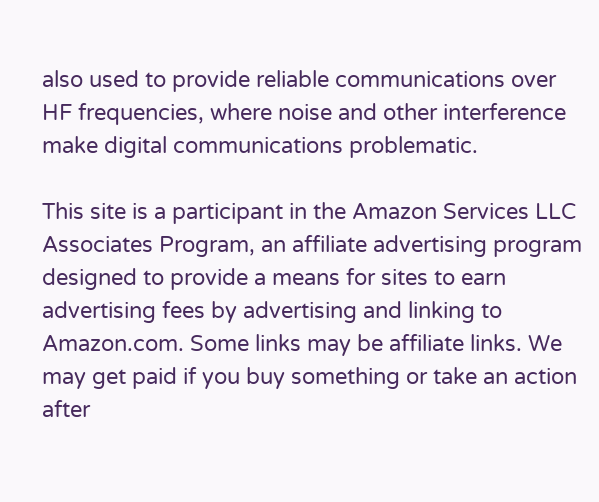also used to provide reliable communications over HF frequencies, where noise and other interference make digital communications problematic.

This site is a participant in the Amazon Services LLC Associates Program, an affiliate advertising program designed to provide a means for sites to earn advertising fees by advertising and linking to Amazon.com. Some links may be affiliate links. We may get paid if you buy something or take an action after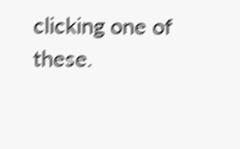clicking one of these.